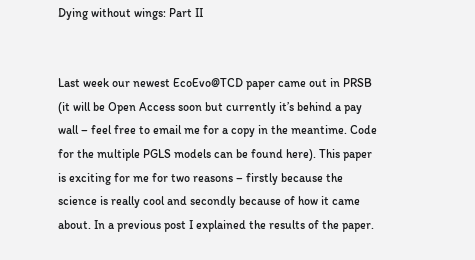Dying without wings: Part II


Last week our newest EcoEvo@TCD paper came out in PRSB  (it will be Open Access soon but currently it’s behind a pay wall – feel free to email me for a copy in the meantime. Code for the multiple PGLS models can be found here). This paper is exciting for me for two reasons – firstly because the science is really cool and secondly because of how it came about. In a previous post I explained the results of the paper.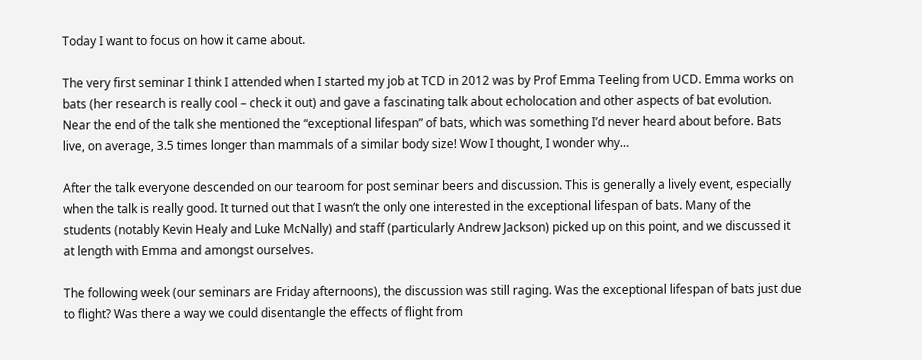Today I want to focus on how it came about.

The very first seminar I think I attended when I started my job at TCD in 2012 was by Prof Emma Teeling from UCD. Emma works on bats (her research is really cool – check it out) and gave a fascinating talk about echolocation and other aspects of bat evolution. Near the end of the talk she mentioned the “exceptional lifespan” of bats, which was something I’d never heard about before. Bats live, on average, 3.5 times longer than mammals of a similar body size! Wow I thought, I wonder why…

After the talk everyone descended on our tearoom for post seminar beers and discussion. This is generally a lively event, especially when the talk is really good. It turned out that I wasn’t the only one interested in the exceptional lifespan of bats. Many of the students (notably Kevin Healy and Luke McNally) and staff (particularly Andrew Jackson) picked up on this point, and we discussed it at length with Emma and amongst ourselves.

The following week (our seminars are Friday afternoons), the discussion was still raging. Was the exceptional lifespan of bats just due to flight? Was there a way we could disentangle the effects of flight from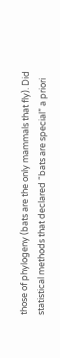those of phylogeny (bats are the only mammals that fly). Did statistical methods that declared “bats are special” a priori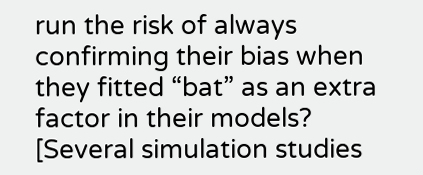run the risk of always confirming their bias when they fitted “bat” as an extra factor in their models? [Several simulation studies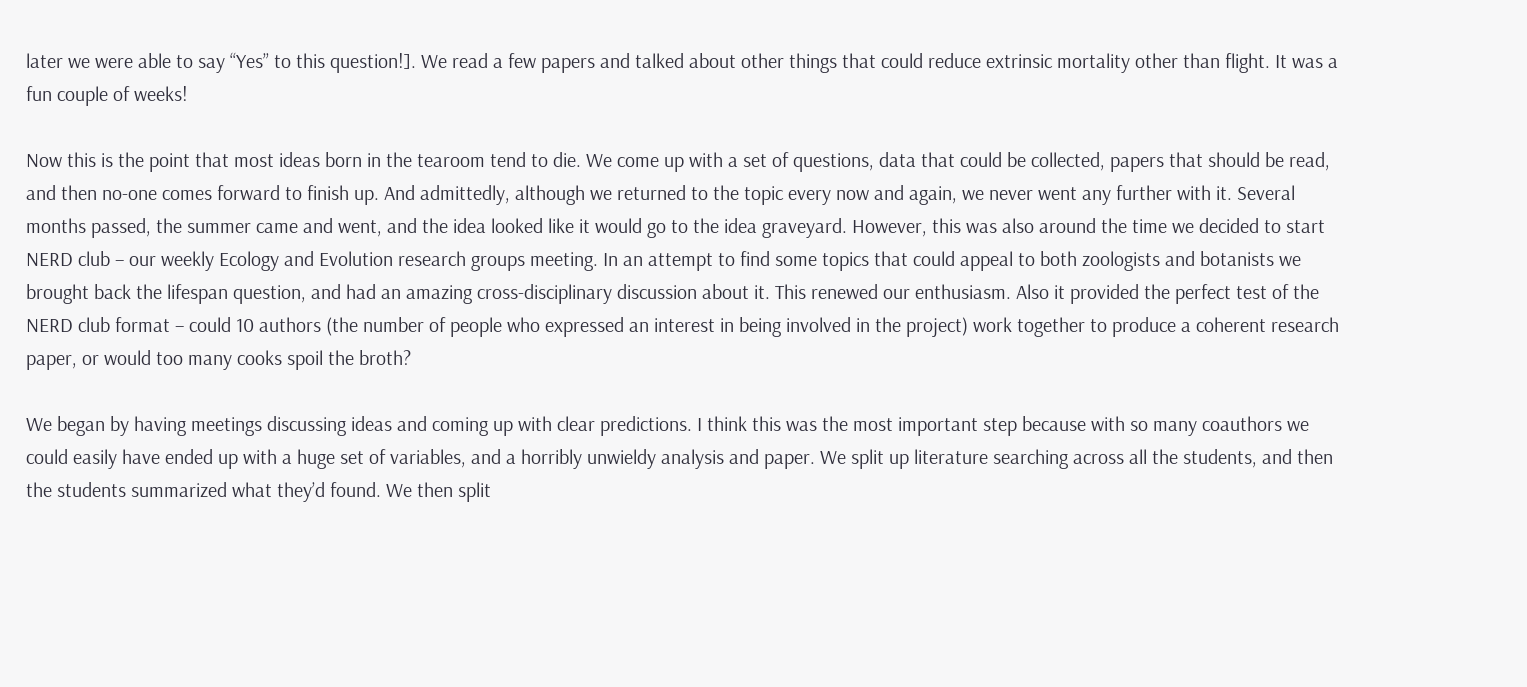later we were able to say “Yes” to this question!]. We read a few papers and talked about other things that could reduce extrinsic mortality other than flight. It was a fun couple of weeks!

Now this is the point that most ideas born in the tearoom tend to die. We come up with a set of questions, data that could be collected, papers that should be read, and then no-one comes forward to finish up. And admittedly, although we returned to the topic every now and again, we never went any further with it. Several months passed, the summer came and went, and the idea looked like it would go to the idea graveyard. However, this was also around the time we decided to start NERD club – our weekly Ecology and Evolution research groups meeting. In an attempt to find some topics that could appeal to both zoologists and botanists we brought back the lifespan question, and had an amazing cross-disciplinary discussion about it. This renewed our enthusiasm. Also it provided the perfect test of the NERD club format – could 10 authors (the number of people who expressed an interest in being involved in the project) work together to produce a coherent research paper, or would too many cooks spoil the broth?

We began by having meetings discussing ideas and coming up with clear predictions. I think this was the most important step because with so many coauthors we could easily have ended up with a huge set of variables, and a horribly unwieldy analysis and paper. We split up literature searching across all the students, and then the students summarized what they’d found. We then split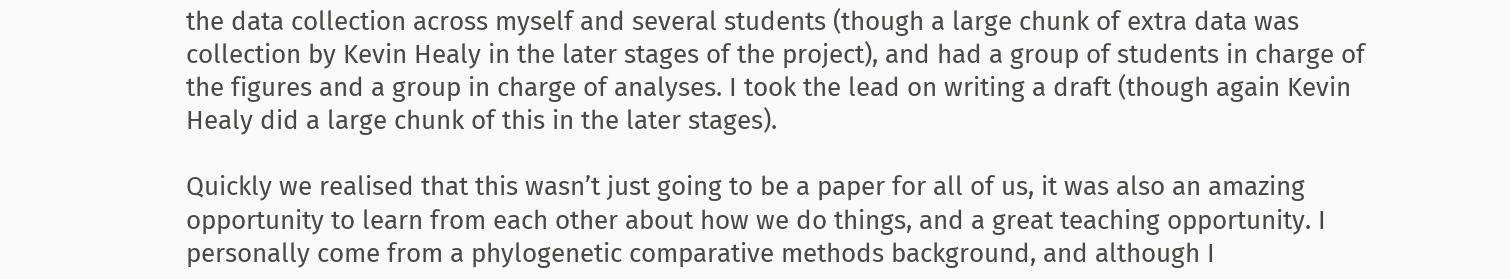the data collection across myself and several students (though a large chunk of extra data was collection by Kevin Healy in the later stages of the project), and had a group of students in charge of the figures and a group in charge of analyses. I took the lead on writing a draft (though again Kevin Healy did a large chunk of this in the later stages).

Quickly we realised that this wasn’t just going to be a paper for all of us, it was also an amazing opportunity to learn from each other about how we do things, and a great teaching opportunity. I personally come from a phylogenetic comparative methods background, and although I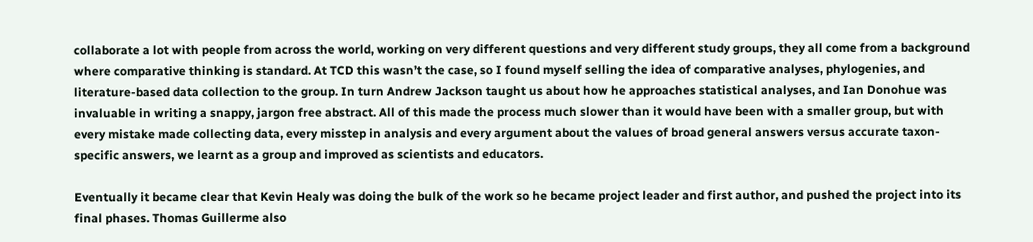collaborate a lot with people from across the world, working on very different questions and very different study groups, they all come from a background where comparative thinking is standard. At TCD this wasn’t the case, so I found myself selling the idea of comparative analyses, phylogenies, and literature-based data collection to the group. In turn Andrew Jackson taught us about how he approaches statistical analyses, and Ian Donohue was invaluable in writing a snappy, jargon free abstract. All of this made the process much slower than it would have been with a smaller group, but with every mistake made collecting data, every misstep in analysis and every argument about the values of broad general answers versus accurate taxon-specific answers, we learnt as a group and improved as scientists and educators.

Eventually it became clear that Kevin Healy was doing the bulk of the work so he became project leader and first author, and pushed the project into its final phases. Thomas Guillerme also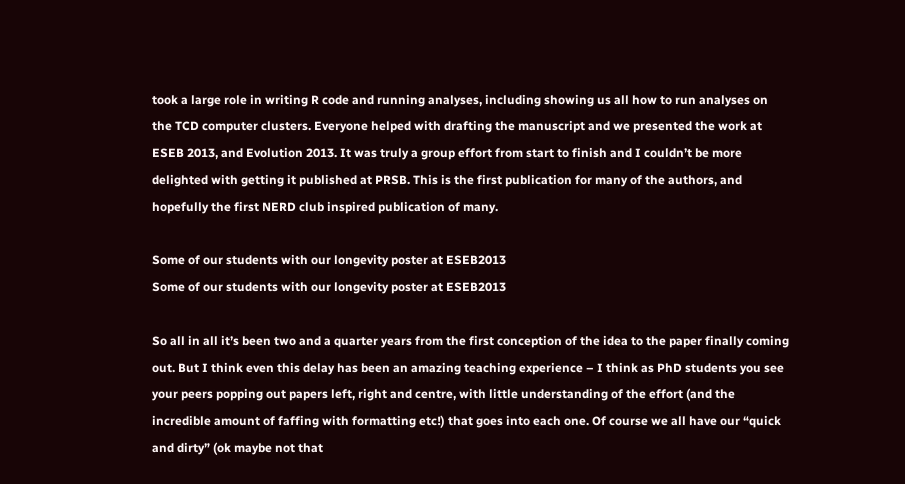took a large role in writing R code and running analyses, including showing us all how to run analyses on the TCD computer clusters. Everyone helped with drafting the manuscript and we presented the work at ESEB 2013, and Evolution 2013. It was truly a group effort from start to finish and I couldn’t be more delighted with getting it published at PRSB. This is the first publication for many of the authors, and hopefully the first NERD club inspired publication of many.

Some of our students with our longevity poster at ESEB2013
Some of our students with our longevity poster at ESEB2013

So all in all it’s been two and a quarter years from the first conception of the idea to the paper finally coming out. But I think even this delay has been an amazing teaching experience – I think as PhD students you see your peers popping out papers left, right and centre, with little understanding of the effort (and the incredible amount of faffing with formatting etc!) that goes into each one. Of course we all have our “quick and dirty” (ok maybe not that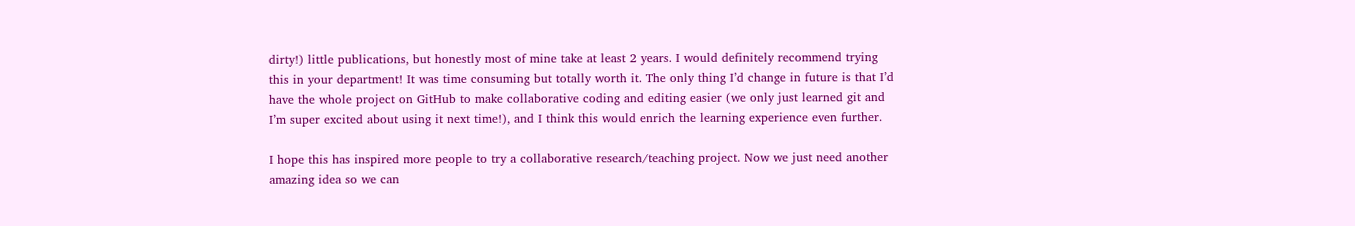dirty!) little publications, but honestly most of mine take at least 2 years. I would definitely recommend trying this in your department! It was time consuming but totally worth it. The only thing I’d change in future is that I’d have the whole project on GitHub to make collaborative coding and editing easier (we only just learned git and I’m super excited about using it next time!), and I think this would enrich the learning experience even further.

I hope this has inspired more people to try a collaborative research/teaching project. Now we just need another amazing idea so we can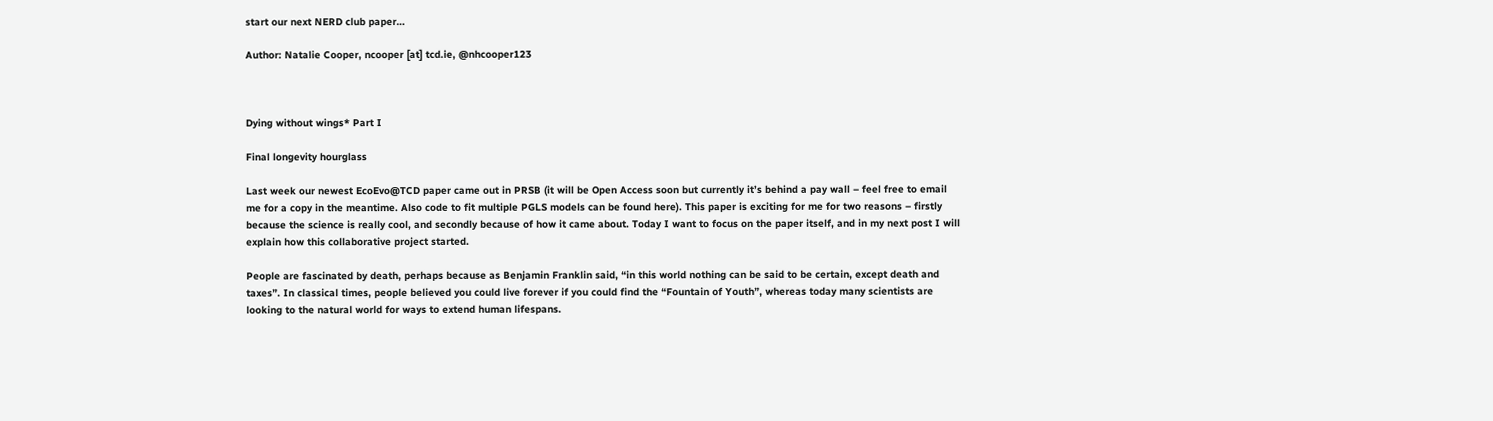start our next NERD club paper…

Author: Natalie Cooper, ncooper [at] tcd.ie, @nhcooper123



Dying without wings* Part I

Final longevity hourglass

Last week our newest EcoEvo@TCD paper came out in PRSB (it will be Open Access soon but currently it’s behind a pay wall – feel free to email me for a copy in the meantime. Also code to fit multiple PGLS models can be found here). This paper is exciting for me for two reasons – firstly because the science is really cool, and secondly because of how it came about. Today I want to focus on the paper itself, and in my next post I will explain how this collaborative project started.

People are fascinated by death, perhaps because as Benjamin Franklin said, “in this world nothing can be said to be certain, except death and taxes”. In classical times, people believed you could live forever if you could find the “Fountain of Youth”, whereas today many scientists are looking to the natural world for ways to extend human lifespans.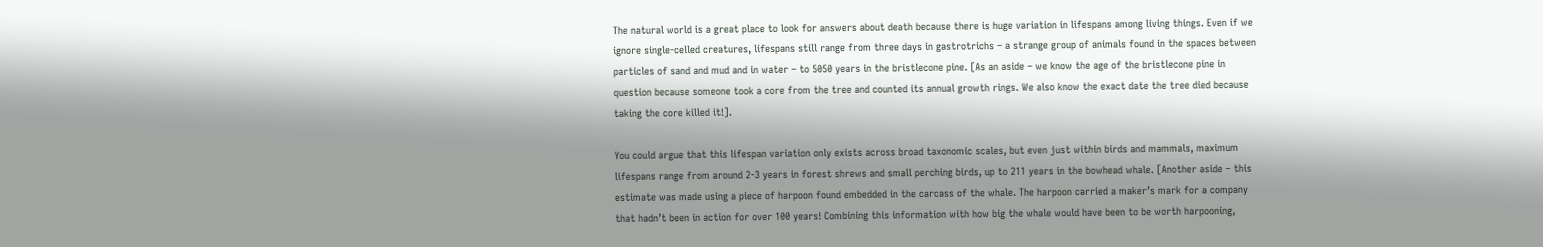The natural world is a great place to look for answers about death because there is huge variation in lifespans among living things. Even if we ignore single-celled creatures, lifespans still range from three days in gastrotrichs – a strange group of animals found in the spaces between particles of sand and mud and in water – to 5050 years in the bristlecone pine. [As an aside – we know the age of the bristlecone pine in question because someone took a core from the tree and counted its annual growth rings. We also know the exact date the tree died because taking the core killed it!].

You could argue that this lifespan variation only exists across broad taxonomic scales, but even just within birds and mammals, maximum lifespans range from around 2-3 years in forest shrews and small perching birds, up to 211 years in the bowhead whale. [Another aside – this estimate was made using a piece of harpoon found embedded in the carcass of the whale. The harpoon carried a maker’s mark for a company that hadn’t been in action for over 100 years! Combining this information with how big the whale would have been to be worth harpooning,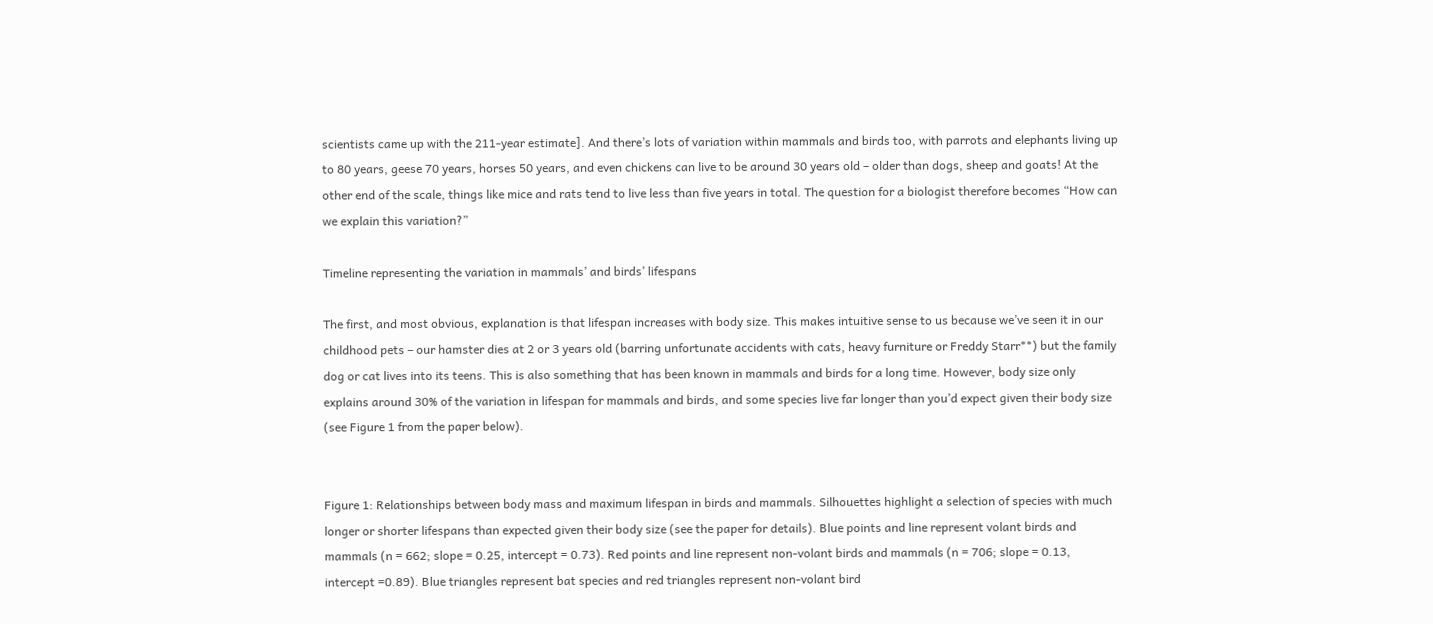scientists came up with the 211-year estimate]. And there’s lots of variation within mammals and birds too, with parrots and elephants living up to 80 years, geese 70 years, horses 50 years, and even chickens can live to be around 30 years old – older than dogs, sheep and goats! At the other end of the scale, things like mice and rats tend to live less than five years in total. The question for a biologist therefore becomes “How can we explain this variation?”

Timeline representing the variation in mammals’ and birds’ lifespans

The first, and most obvious, explanation is that lifespan increases with body size. This makes intuitive sense to us because we’ve seen it in our childhood pets – our hamster dies at 2 or 3 years old (barring unfortunate accidents with cats, heavy furniture or Freddy Starr**) but the family dog or cat lives into its teens. This is also something that has been known in mammals and birds for a long time. However, body size only explains around 30% of the variation in lifespan for mammals and birds, and some species live far longer than you’d expect given their body size (see Figure 1 from the paper below).


Figure 1: Relationships between body mass and maximum lifespan in birds and mammals. Silhouettes highlight a selection of species with much longer or shorter lifespans than expected given their body size (see the paper for details). Blue points and line represent volant birds and mammals (n = 662; slope = 0.25, intercept = 0.73). Red points and line represent non-volant birds and mammals (n = 706; slope = 0.13, intercept =0.89). Blue triangles represent bat species and red triangles represent non-volant bird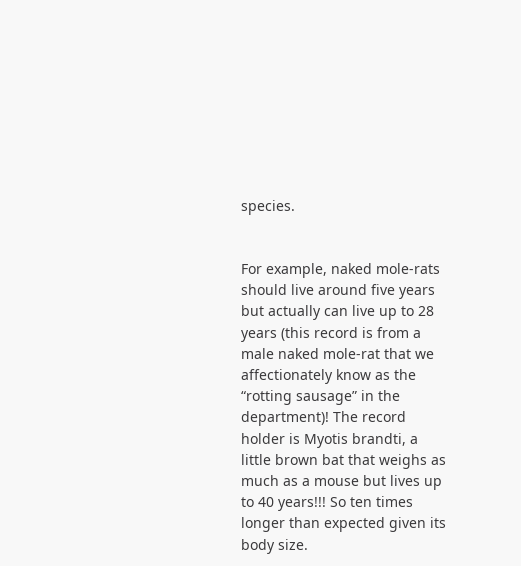species.


For example, naked mole-rats should live around five years but actually can live up to 28 years (this record is from a male naked mole-rat that we affectionately know as the “rotting sausage” in the department)! The record holder is Myotis brandti, a little brown bat that weighs as much as a mouse but lives up to 40 years!!! So ten times longer than expected given its body size.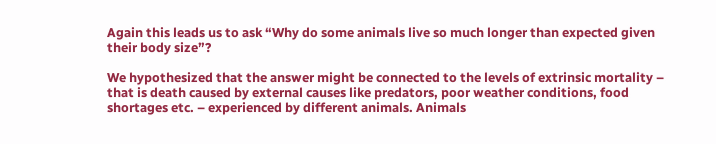Again this leads us to ask “Why do some animals live so much longer than expected given their body size”?

We hypothesized that the answer might be connected to the levels of extrinsic mortality – that is death caused by external causes like predators, poor weather conditions, food shortages etc. – experienced by different animals. Animals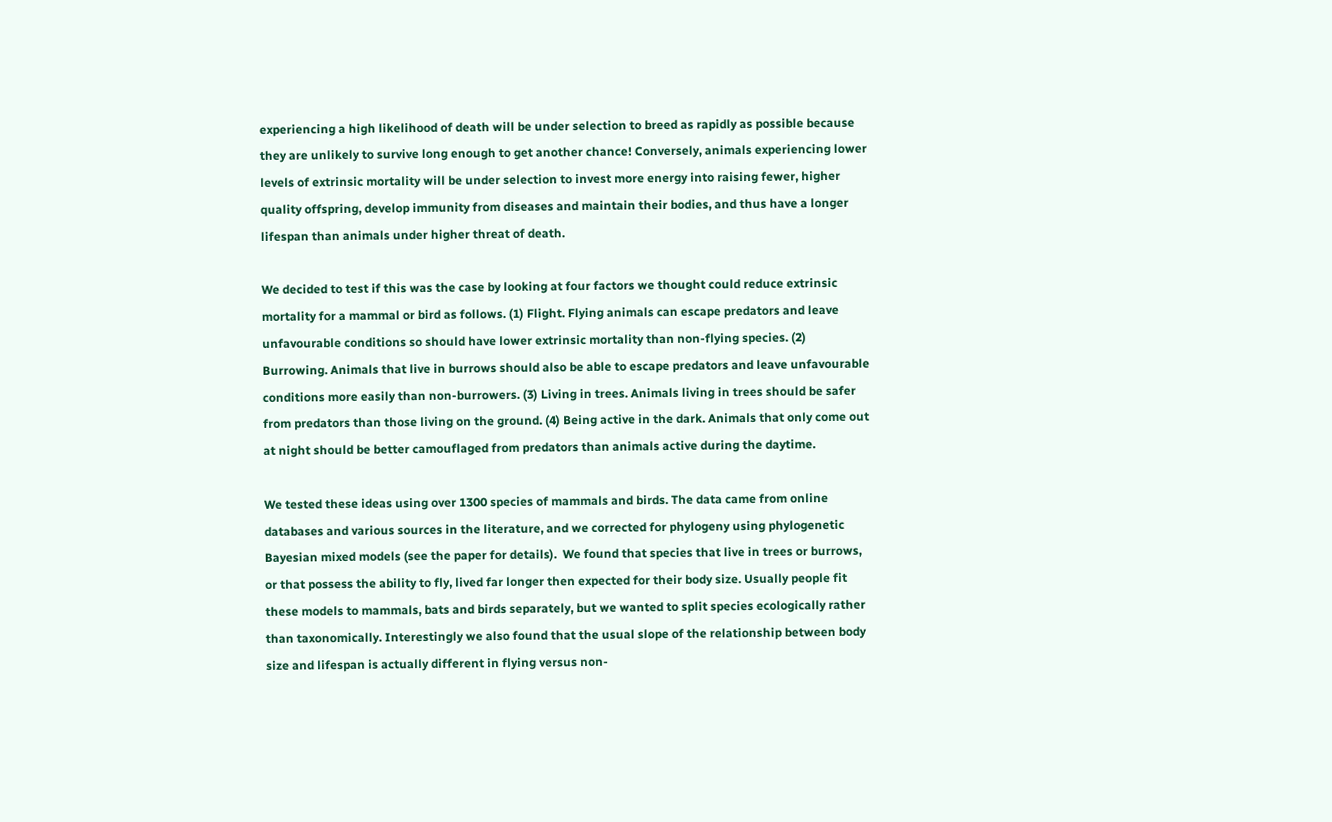experiencing a high likelihood of death will be under selection to breed as rapidly as possible because they are unlikely to survive long enough to get another chance! Conversely, animals experiencing lower levels of extrinsic mortality will be under selection to invest more energy into raising fewer, higher quality offspring, develop immunity from diseases and maintain their bodies, and thus have a longer lifespan than animals under higher threat of death.

We decided to test if this was the case by looking at four factors we thought could reduce extrinsic mortality for a mammal or bird as follows. (1) Flight. Flying animals can escape predators and leave unfavourable conditions so should have lower extrinsic mortality than non-flying species. (2) Burrowing. Animals that live in burrows should also be able to escape predators and leave unfavourable conditions more easily than non-burrowers. (3) Living in trees. Animals living in trees should be safer from predators than those living on the ground. (4) Being active in the dark. Animals that only come out at night should be better camouflaged from predators than animals active during the daytime.

We tested these ideas using over 1300 species of mammals and birds. The data came from online databases and various sources in the literature, and we corrected for phylogeny using phylogenetic Bayesian mixed models (see the paper for details).  We found that species that live in trees or burrows, or that possess the ability to fly, lived far longer then expected for their body size. Usually people fit these models to mammals, bats and birds separately, but we wanted to split species ecologically rather than taxonomically. Interestingly we also found that the usual slope of the relationship between body size and lifespan is actually different in flying versus non-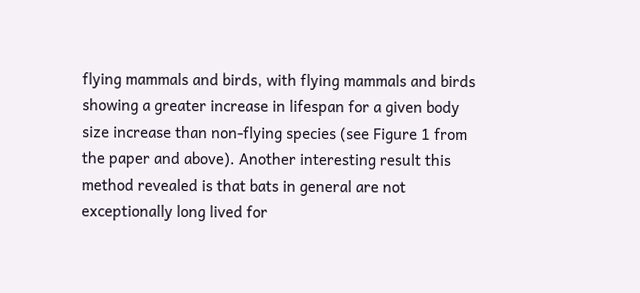flying mammals and birds, with flying mammals and birds showing a greater increase in lifespan for a given body size increase than non-flying species (see Figure 1 from the paper and above). Another interesting result this method revealed is that bats in general are not exceptionally long lived for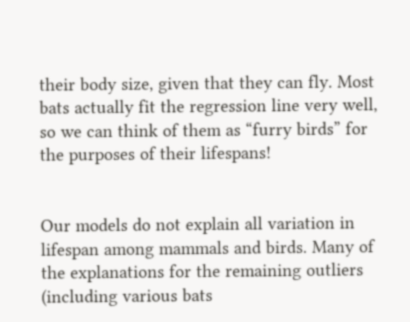their body size, given that they can fly. Most bats actually fit the regression line very well, so we can think of them as “furry birds” for the purposes of their lifespans!


Our models do not explain all variation in lifespan among mammals and birds. Many of the explanations for the remaining outliers (including various bats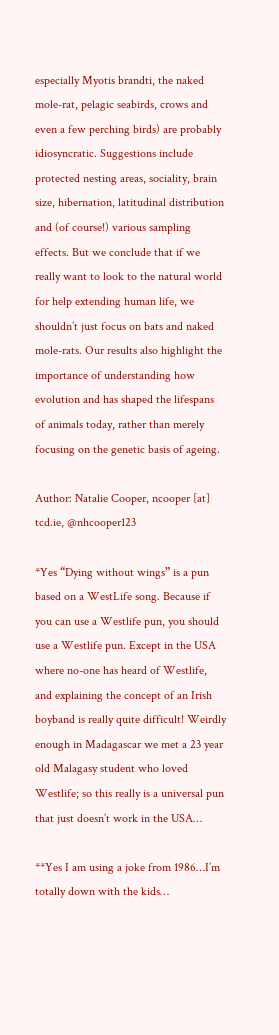especially Myotis brandti, the naked mole-rat, pelagic seabirds, crows and even a few perching birds) are probably idiosyncratic. Suggestions include protected nesting areas, sociality, brain size, hibernation, latitudinal distribution and (of course!) various sampling effects. But we conclude that if we really want to look to the natural world for help extending human life, we shouldn’t just focus on bats and naked mole-rats. Our results also highlight the importance of understanding how evolution and has shaped the lifespans of animals today, rather than merely focusing on the genetic basis of ageing.

Author: Natalie Cooper, ncooper [at] tcd.ie, @nhcooper123

*Yes “Dying without wings” is a pun based on a WestLife song. Because if you can use a Westlife pun, you should use a Westlife pun. Except in the USA where no-one has heard of Westlife, and explaining the concept of an Irish boyband is really quite difficult! Weirdly enough in Madagascar we met a 23 year old Malagasy student who loved Westlife; so this really is a universal pun that just doesn’t work in the USA…

**Yes I am using a joke from 1986…I’m totally down with the kids…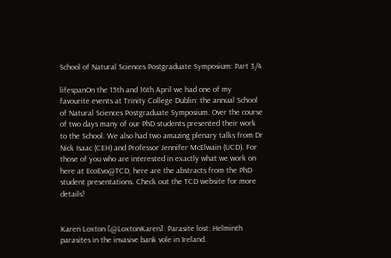School of Natural Sciences Postgraduate Symposium: Part 3/4

lifespanOn the 15th and 16th April we had one of my favourite events at Trinity College Dublin: the annual School of Natural Sciences Postgraduate Symposium. Over the course of two days many of our PhD students presented their work to the School. We also had two amazing plenary talks from Dr Nick Isaac (CEH) and Professor Jennifer McElwain (UCD). For those of you who are interested in exactly what we work on here at EcoEvo@TCD, here are the abstracts from the PhD student presentations. Check out the TCD website for more details!


Karen Loxton [@LoxtonKaren]: Parasite lost: Helminth parasites in the invasive bank vole in Ireland.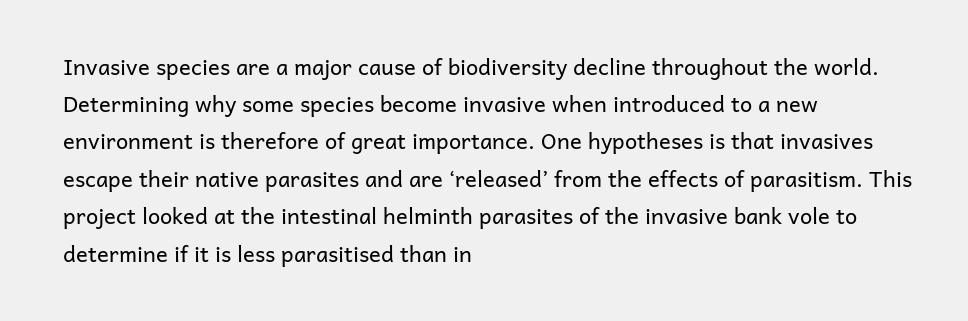Invasive species are a major cause of biodiversity decline throughout the world. Determining why some species become invasive when introduced to a new environment is therefore of great importance. One hypotheses is that invasives escape their native parasites and are ‘released’ from the effects of parasitism. This project looked at the intestinal helminth parasites of the invasive bank vole to determine if it is less parasitised than in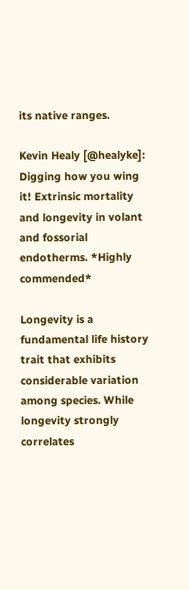its native ranges.

Kevin Healy [@healyke]: Digging how you wing it! Extrinsic mortality and longevity in volant and fossorial endotherms. *Highly commended*

Longevity is a fundamental life history trait that exhibits considerable variation among species. While longevity strongly correlates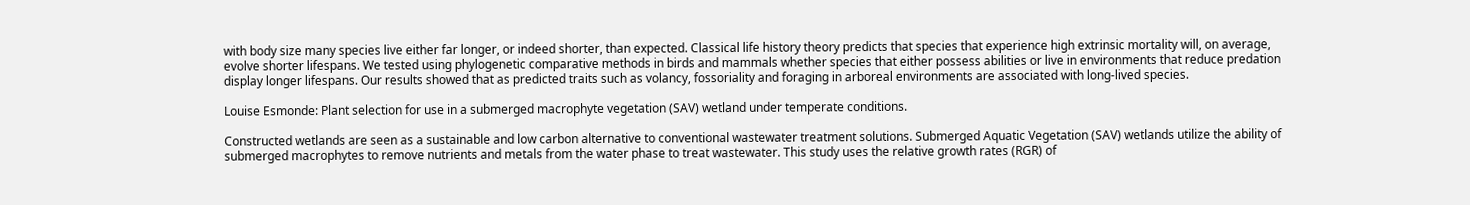with body size many species live either far longer, or indeed shorter, than expected. Classical life history theory predicts that species that experience high extrinsic mortality will, on average, evolve shorter lifespans. We tested using phylogenetic comparative methods in birds and mammals whether species that either possess abilities or live in environments that reduce predation display longer lifespans. Our results showed that as predicted traits such as volancy, fossoriality and foraging in arboreal environments are associated with long-lived species.

Louise Esmonde: Plant selection for use in a submerged macrophyte vegetation (SAV) wetland under temperate conditions.

Constructed wetlands are seen as a sustainable and low carbon alternative to conventional wastewater treatment solutions. Submerged Aquatic Vegetation (SAV) wetlands utilize the ability of submerged macrophytes to remove nutrients and metals from the water phase to treat wastewater. This study uses the relative growth rates (RGR) of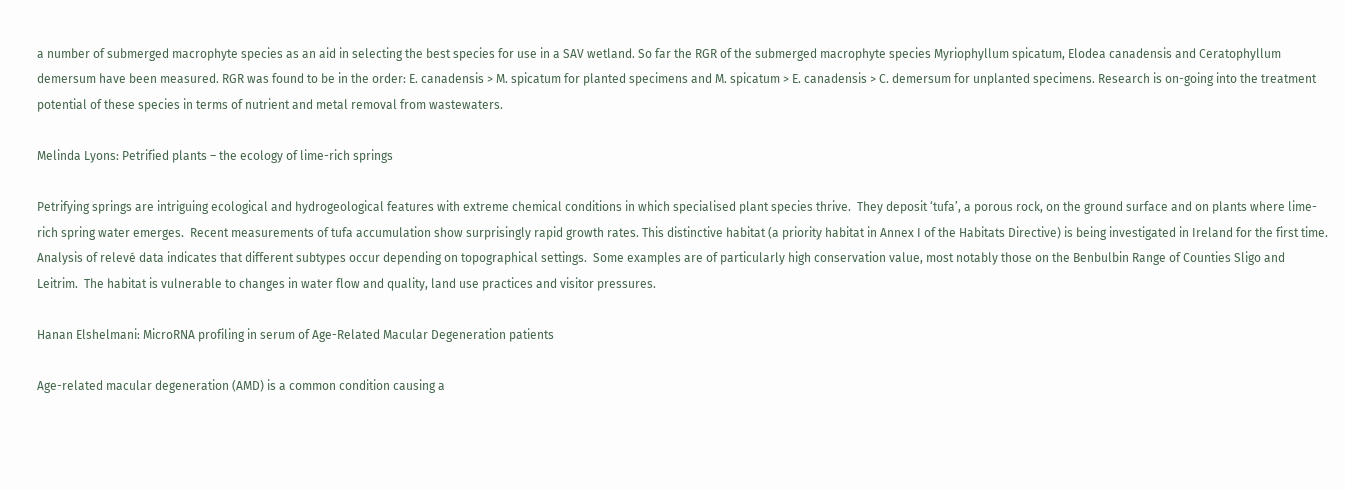a number of submerged macrophyte species as an aid in selecting the best species for use in a SAV wetland. So far the RGR of the submerged macrophyte species Myriophyllum spicatum, Elodea canadensis and Ceratophyllum demersum have been measured. RGR was found to be in the order: E. canadensis > M. spicatum for planted specimens and M. spicatum > E. canadensis > C. demersum for unplanted specimens. Research is on-going into the treatment potential of these species in terms of nutrient and metal removal from wastewaters.

Melinda Lyons: Petrified plants – the ecology of lime-rich springs

Petrifying springs are intriguing ecological and hydrogeological features with extreme chemical conditions in which specialised plant species thrive.  They deposit ‘tufa’, a porous rock, on the ground surface and on plants where lime-rich spring water emerges.  Recent measurements of tufa accumulation show surprisingly rapid growth rates. This distinctive habitat (a priority habitat in Annex I of the Habitats Directive) is being investigated in Ireland for the first time.  Analysis of relevé data indicates that different subtypes occur depending on topographical settings.  Some examples are of particularly high conservation value, most notably those on the Benbulbin Range of Counties Sligo and Leitrim.  The habitat is vulnerable to changes in water flow and quality, land use practices and visitor pressures.

Hanan Elshelmani: MicroRNA profiling in serum of Age-Related Macular Degeneration patients

Age-related macular degeneration (AMD) is a common condition causing a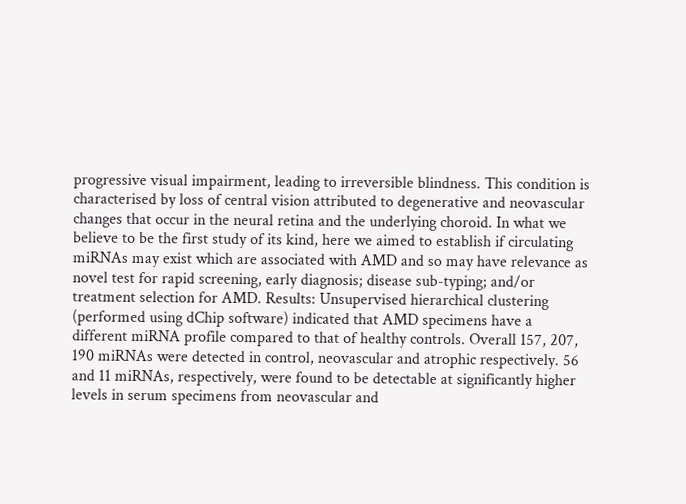progressive visual impairment, leading to irreversible blindness. This condition is characterised by loss of central vision attributed to degenerative and neovascular changes that occur in the neural retina and the underlying choroid. In what we believe to be the first study of its kind, here we aimed to establish if circulating miRNAs may exist which are associated with AMD and so may have relevance as novel test for rapid screening, early diagnosis; disease sub-typing; and/or treatment selection for AMD. Results: Unsupervised hierarchical clustering (performed using dChip software) indicated that AMD specimens have a different miRNA profile compared to that of healthy controls. Overall 157, 207, 190 miRNAs were detected in control, neovascular and atrophic respectively. 56 and 11 miRNAs, respectively, were found to be detectable at significantly higher levels in serum specimens from neovascular and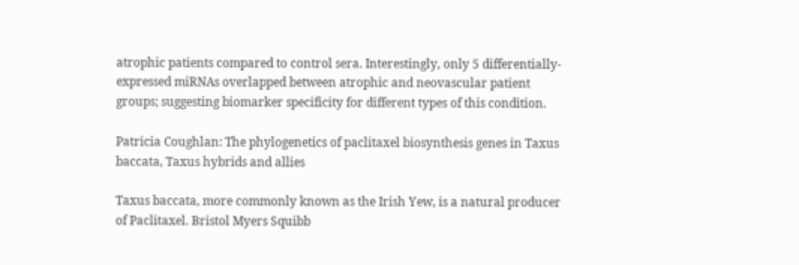atrophic patients compared to control sera. Interestingly, only 5 differentially-expressed miRNAs overlapped between atrophic and neovascular patient groups; suggesting biomarker specificity for different types of this condition.

Patricia Coughlan: The phylogenetics of paclitaxel biosynthesis genes in Taxus baccata, Taxus hybrids and allies

Taxus baccata, more commonly known as the Irish Yew, is a natural producer of Paclitaxel. Bristol Myers Squibb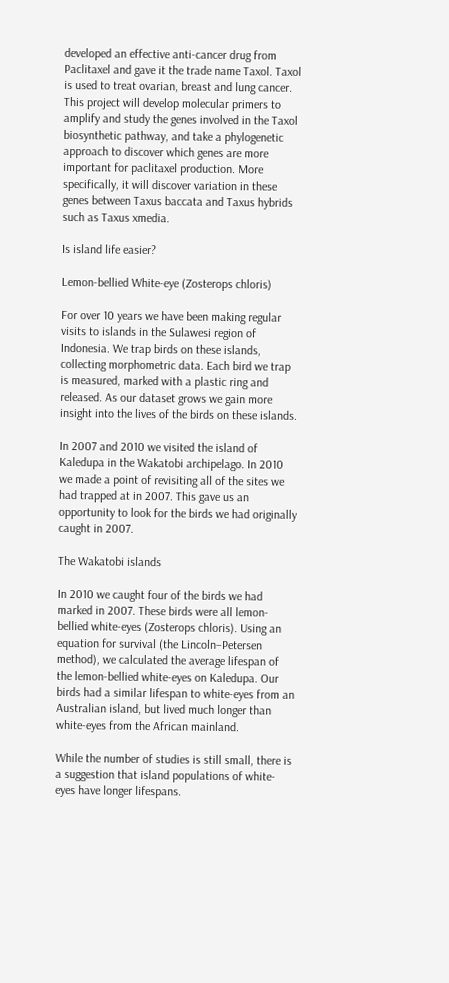developed an effective anti-cancer drug from Paclitaxel and gave it the trade name Taxol. Taxol is used to treat ovarian, breast and lung cancer. This project will develop molecular primers to amplify and study the genes involved in the Taxol biosynthetic pathway, and take a phylogenetic approach to discover which genes are more important for paclitaxel production. More specifically, it will discover variation in these genes between Taxus baccata and Taxus hybrids such as Taxus xmedia.

Is island life easier?

Lemon-bellied White-eye (Zosterops chloris)

For over 10 years we have been making regular visits to islands in the Sulawesi region of Indonesia. We trap birds on these islands, collecting morphometric data. Each bird we trap is measured, marked with a plastic ring and released. As our dataset grows we gain more insight into the lives of the birds on these islands.

In 2007 and 2010 we visited the island of Kaledupa in the Wakatobi archipelago. In 2010 we made a point of revisiting all of the sites we had trapped at in 2007. This gave us an opportunity to look for the birds we had originally caught in 2007.

The Wakatobi islands

In 2010 we caught four of the birds we had marked in 2007. These birds were all lemon-bellied white-eyes (Zosterops chloris). Using an equation for survival (the Lincoln–Petersen method), we calculated the average lifespan of the lemon-bellied white-eyes on Kaledupa. Our birds had a similar lifespan to white-eyes from an Australian island, but lived much longer than white-eyes from the African mainland.

While the number of studies is still small, there is a suggestion that island populations of white-eyes have longer lifespans.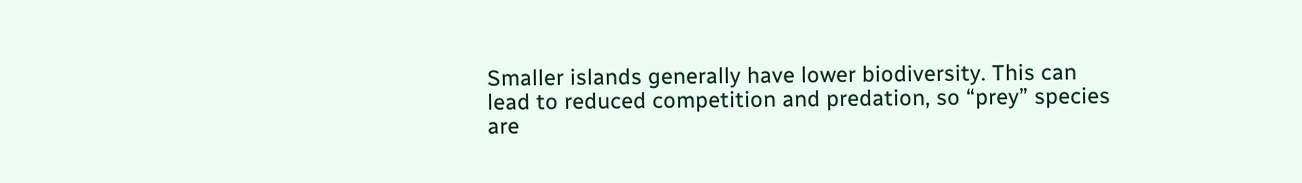Smaller islands generally have lower biodiversity. This can lead to reduced competition and predation, so “prey” species are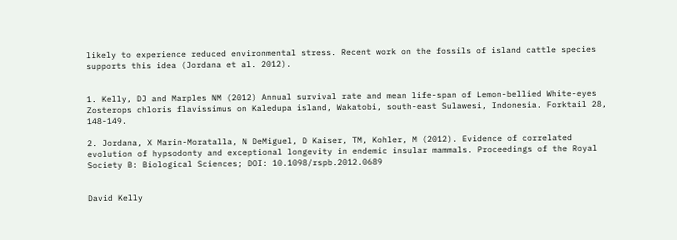likely to experience reduced environmental stress. Recent work on the fossils of island cattle species supports this idea (Jordana et al. 2012).


1. Kelly, DJ and Marples NM (2012) Annual survival rate and mean life-span of Lemon-bellied White-eyes Zosterops chloris flavissimus on Kaledupa island, Wakatobi, south-east Sulawesi, Indonesia. Forktail 28, 148-149.

2. Jordana, X Marin-Moratalla, N DeMiguel, D Kaiser, TM, Kohler, M (2012). Evidence of correlated evolution of hypsodonty and exceptional longevity in endemic insular mammals. Proceedings of the Royal Society B: Biological Sciences; DOI: 10.1098/rspb.2012.0689


David Kelly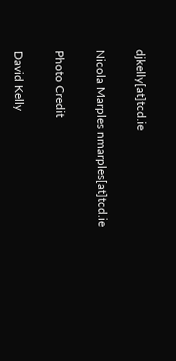djkelly[at]tcd.ie

Nicola Marples nmarples[at]tcd.ie

Photo Credit

David Kelly